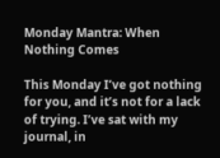Monday Mantra: When Nothing Comes

This Monday I’ve got nothing for you, and it’s not for a lack of trying. I’ve sat with my journal, in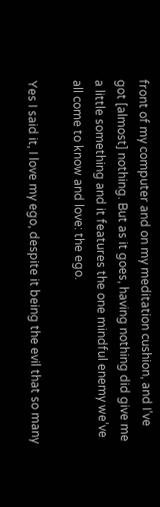front of my computer and on my meditation cushion, and I’ve got [almost] nothing. But as it goes, having nothing did give me a little something and it features the one mindful enemy we’ve all come to know and love: the ego.

Yes I said it, I love my ego, despite it being the evil that so many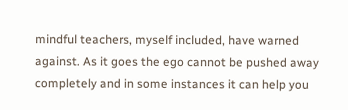mindful teachers, myself included, have warned against. As it goes the ego cannot be pushed away completely and in some instances it can help you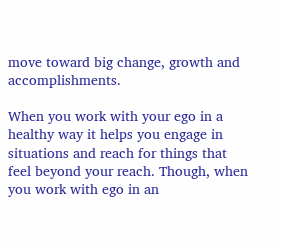move toward big change, growth and accomplishments.

When you work with your ego in a healthy way it helps you engage in situations and reach for things that feel beyond your reach. Though, when you work with ego in an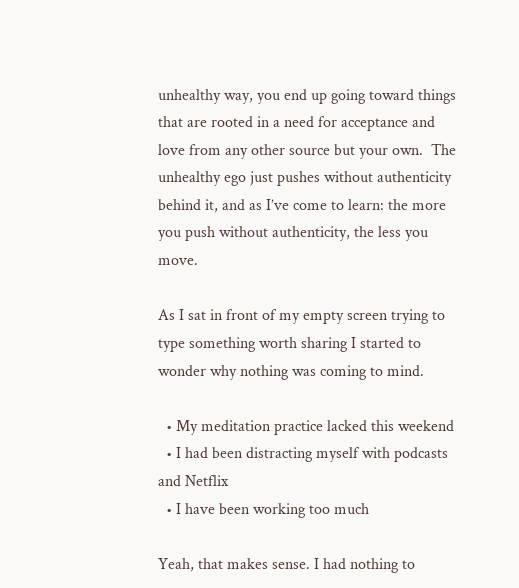unhealthy way, you end up going toward things that are rooted in a need for acceptance and love from any other source but your own.  The unhealthy ego just pushes without authenticity behind it, and as I’ve come to learn: the more you push without authenticity, the less you move.

As I sat in front of my empty screen trying to type something worth sharing I started to wonder why nothing was coming to mind.

  • My meditation practice lacked this weekend
  • I had been distracting myself with podcasts and Netflix
  • I have been working too much

Yeah, that makes sense. I had nothing to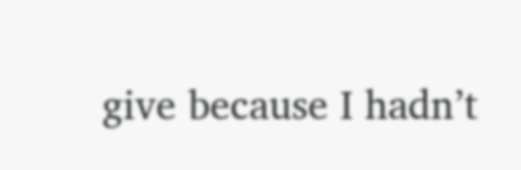give because I hadn’t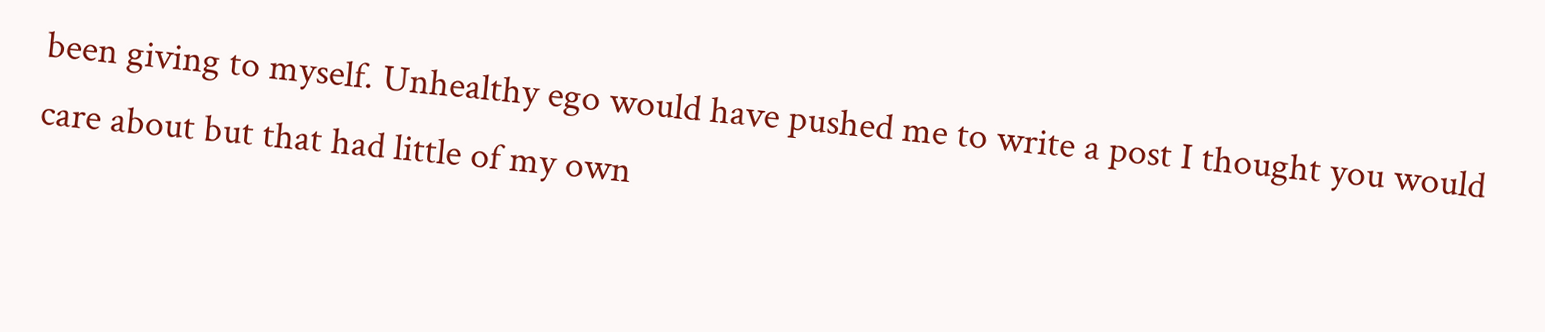been giving to myself. Unhealthy ego would have pushed me to write a post I thought you would care about but that had little of my own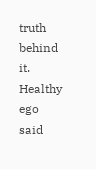truth behind it. Healthy ego said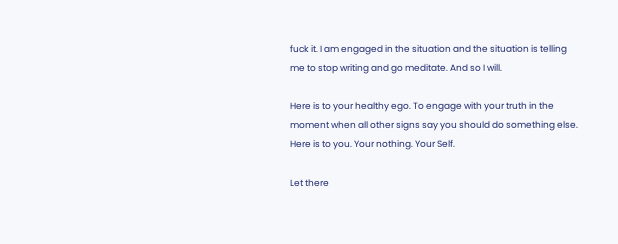fuck it. I am engaged in the situation and the situation is telling me to stop writing and go meditate. And so I will.

Here is to your healthy ego. To engage with your truth in the moment when all other signs say you should do something else. Here is to you. Your nothing. Your Self.

Let there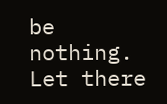be nothing. Let there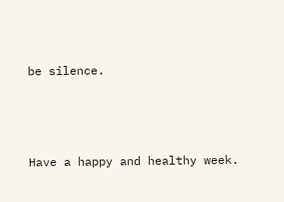be silence.



Have a happy and healthy week.